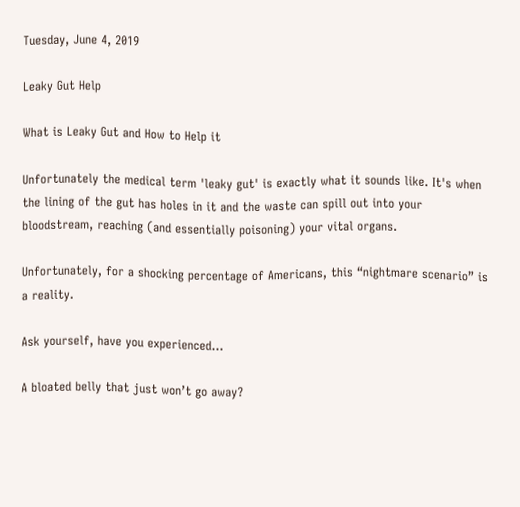Tuesday, June 4, 2019

Leaky Gut Help

What is Leaky Gut and How to Help it

Unfortunately the medical term 'leaky gut' is exactly what it sounds like. It's when the lining of the gut has holes in it and the waste can spill out into your bloodstream, reaching (and essentially poisoning) your vital organs.

Unfortunately, for a shocking percentage of Americans, this “nightmare scenario” is a reality.

Ask yourself, have you experienced…

A bloated belly that just won’t go away?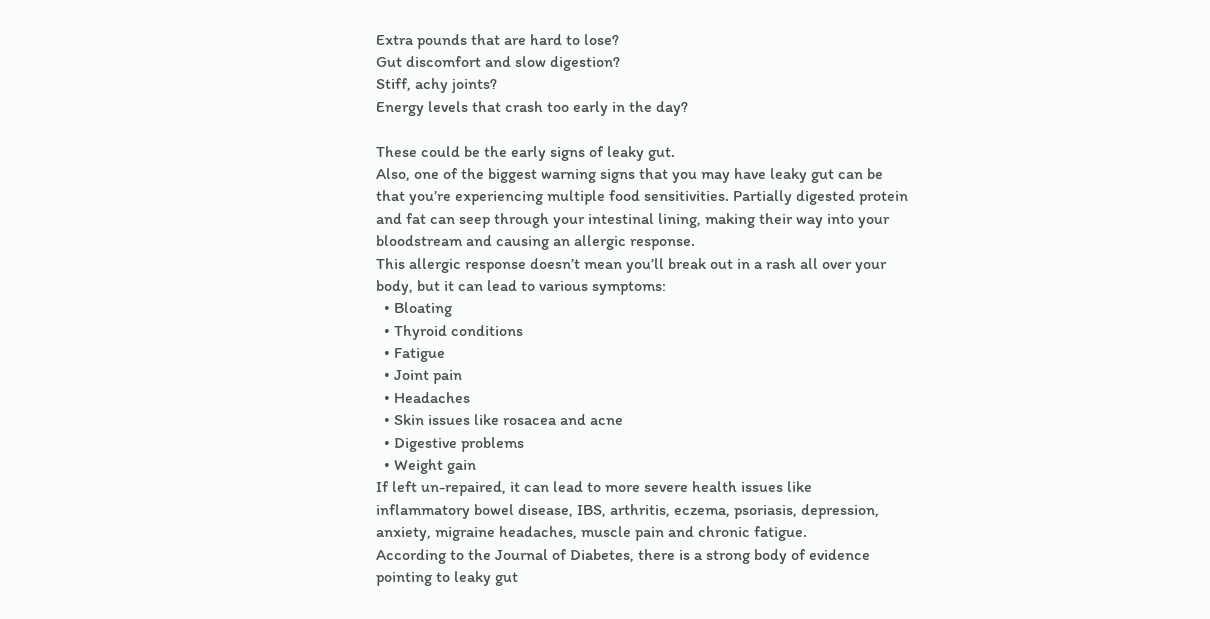Extra pounds that are hard to lose?
Gut discomfort and slow digestion?
Stiff, achy joints?
Energy levels that crash too early in the day?

These could be the early signs of leaky gut.
Also, one of the biggest warning signs that you may have leaky gut can be that you’re experiencing multiple food sensitivities. Partially digested protein and fat can seep through your intestinal lining, making their way into your bloodstream and causing an allergic response.
This allergic response doesn’t mean you’ll break out in a rash all over your body, but it can lead to various symptoms:
  • Bloating
  • Thyroid conditions
  • Fatigue
  • Joint pain
  • Headaches
  • Skin issues like rosacea and acne
  • Digestive problems
  • Weight gain
If left un-repaired, it can lead to more severe health issues like inflammatory bowel disease, IBS, arthritis, eczema, psoriasis, depression, anxiety, migraine headaches, muscle pain and chronic fatigue.
According to the Journal of Diabetes, there is a strong body of evidence pointing to leaky gut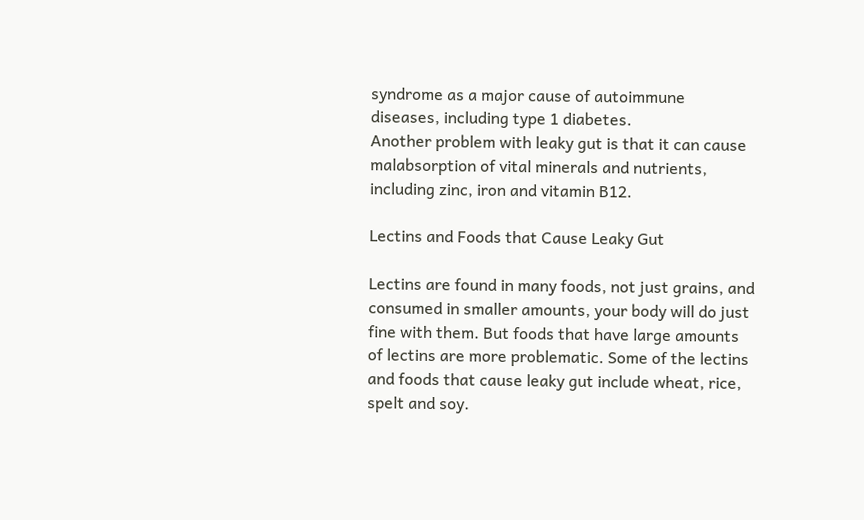syndrome as a major cause of autoimmune diseases, including type 1 diabetes.
Another problem with leaky gut is that it can cause malabsorption of vital minerals and nutrients, including zinc, iron and vitamin B12.

Lectins and Foods that Cause Leaky Gut

Lectins are found in many foods, not just grains, and consumed in smaller amounts, your body will do just fine with them. But foods that have large amounts of lectins are more problematic. Some of the lectins and foods that cause leaky gut include wheat, rice, spelt and soy.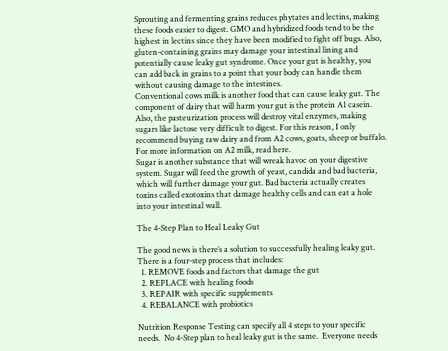Sprouting and fermenting grains reduces phytates and lectins, making these foods easier to digest. GMO and hybridized foods tend to be the highest in lectins since they have been modified to fight off bugs. Also, gluten-containing grains may damage your intestinal lining and potentially cause leaky gut syndrome. Once your gut is healthy, you can add back in grains to a point that your body can handle them without causing damage to the intestines.
Conventional cows milk is another food that can cause leaky gut. The component of dairy that will harm your gut is the protein A1 casein. Also, the pasteurization process will destroy vital enzymes, making sugars like lactose very difficult to digest. For this reason, I only recommend buying raw dairy and from A2 cows, goats, sheep or buffalo. For more information on A2 milk, read here.
Sugar is another substance that will wreak havoc on your digestive system. Sugar will feed the growth of yeast, candida and bad bacteria, which will further damage your gut. Bad bacteria actually creates toxins called exotoxins that damage healthy cells and can eat a hole into your intestinal wall.

The 4-Step Plan to Heal Leaky Gut

The good news is there’s a solution to successfully healing leaky gut. There is a four-step process that includes:
  1. REMOVE foods and factors that damage the gut
  2. REPLACE with healing foods
  3. REPAIR with specific supplements
  4. REBALANCE with probiotics

Nutrition Response Testing can specify all 4 steps to your specific needs.  No 4-Step plan to heal leaky gut is the same.  Everyone needs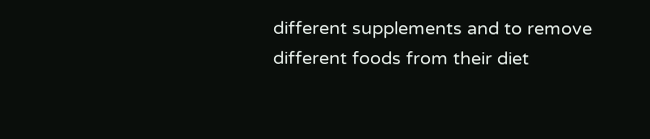different supplements and to remove different foods from their diet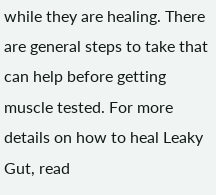while they are healing. There are general steps to take that can help before getting muscle tested. For more details on how to heal Leaky Gut, read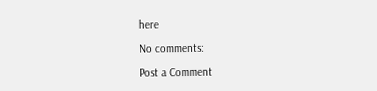here

No comments:

Post a Comment